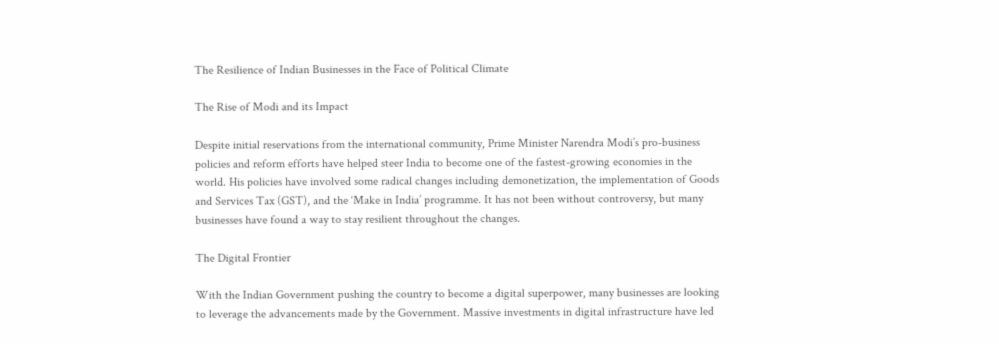The Resilience of Indian Businesses in the Face of Political Climate

The Rise of Modi and its Impact

Despite initial reservations from the international community, Prime Minister Narendra Modi’s pro-business policies and reform efforts have helped steer India to become one of the fastest-growing economies in the world. His policies have involved some radical changes including demonetization, the implementation of Goods and Services Tax (GST), and the ‘Make in India’ programme. It has not been without controversy, but many businesses have found a way to stay resilient throughout the changes.

The Digital Frontier

With the Indian Government pushing the country to become a digital superpower, many businesses are looking to leverage the advancements made by the Government. Massive investments in digital infrastructure have led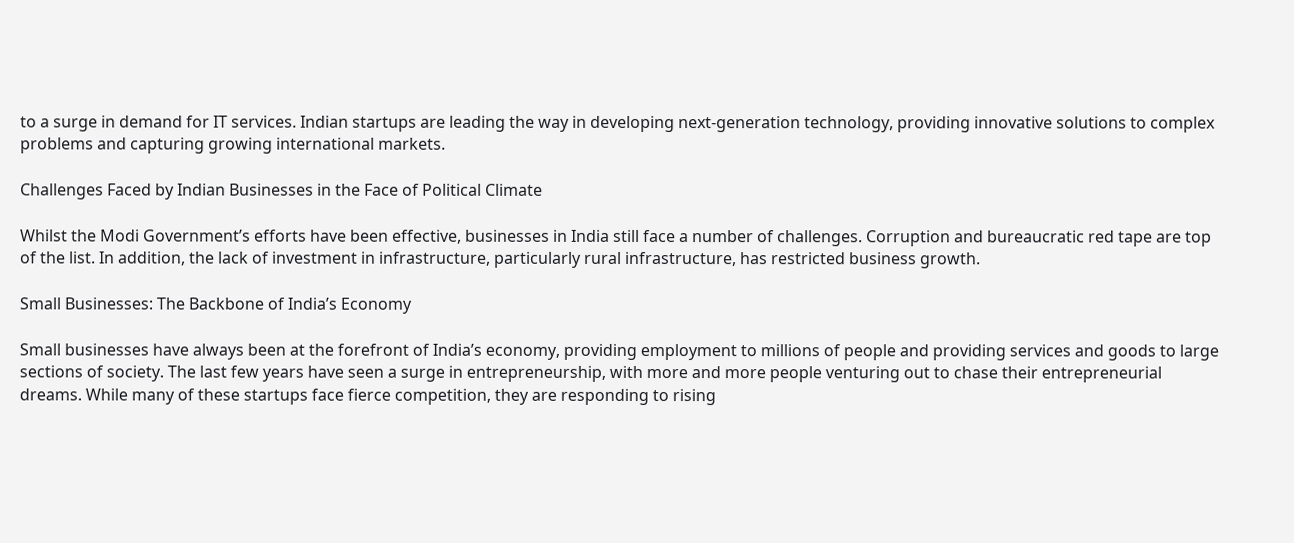to a surge in demand for IT services. Indian startups are leading the way in developing next-generation technology, providing innovative solutions to complex problems and capturing growing international markets.

Challenges Faced by Indian Businesses in the Face of Political Climate

Whilst the Modi Government’s efforts have been effective, businesses in India still face a number of challenges. Corruption and bureaucratic red tape are top of the list. In addition, the lack of investment in infrastructure, particularly rural infrastructure, has restricted business growth.

Small Businesses: The Backbone of India’s Economy

Small businesses have always been at the forefront of India’s economy, providing employment to millions of people and providing services and goods to large sections of society. The last few years have seen a surge in entrepreneurship, with more and more people venturing out to chase their entrepreneurial dreams. While many of these startups face fierce competition, they are responding to rising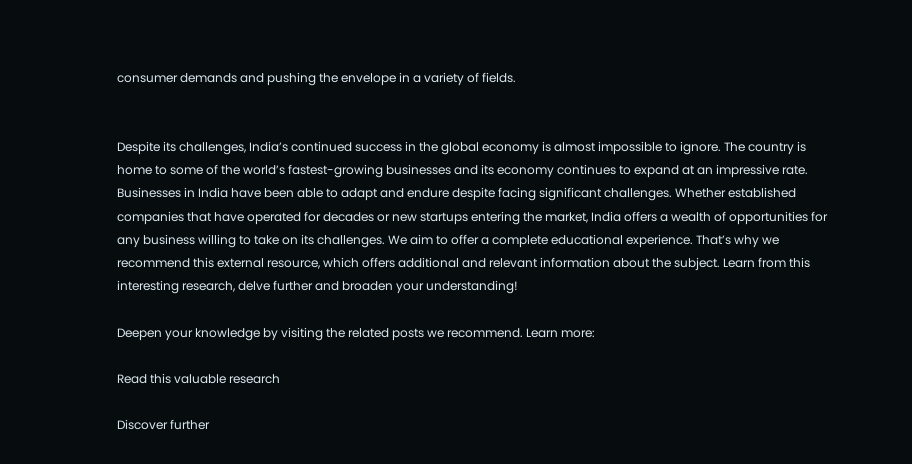consumer demands and pushing the envelope in a variety of fields.


Despite its challenges, India’s continued success in the global economy is almost impossible to ignore. The country is home to some of the world’s fastest-growing businesses and its economy continues to expand at an impressive rate. Businesses in India have been able to adapt and endure despite facing significant challenges. Whether established companies that have operated for decades or new startups entering the market, India offers a wealth of opportunities for any business willing to take on its challenges. We aim to offer a complete educational experience. That’s why we recommend this external resource, which offers additional and relevant information about the subject. Learn from this interesting research, delve further and broaden your understanding!

Deepen your knowledge by visiting the related posts we recommend. Learn more:

Read this valuable research

Discover further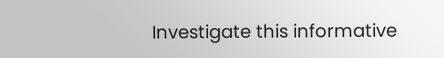Investigate this informative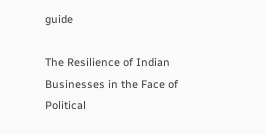guide

The Resilience of Indian Businesses in the Face of Political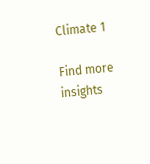Climate 1

Find more insights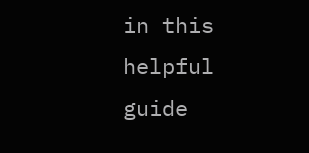in this helpful guide